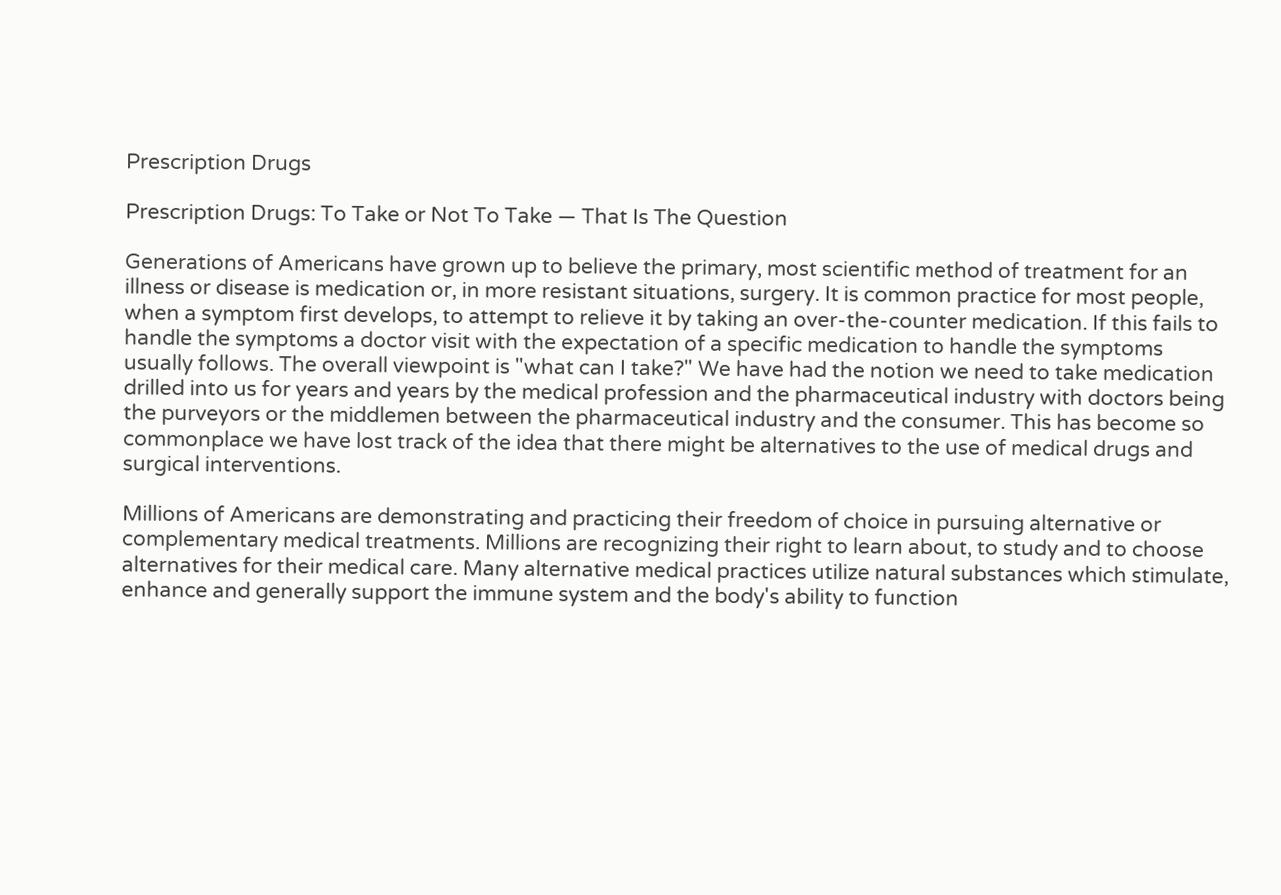Prescription Drugs

Prescription Drugs: To Take or Not To Take — That Is The Question

Generations of Americans have grown up to believe the primary, most scientific method of treatment for an illness or disease is medication or, in more resistant situations, surgery. It is common practice for most people, when a symptom first develops, to attempt to relieve it by taking an over-the-counter medication. If this fails to handle the symptoms a doctor visit with the expectation of a specific medication to handle the symptoms usually follows. The overall viewpoint is "what can I take?" We have had the notion we need to take medication drilled into us for years and years by the medical profession and the pharmaceutical industry with doctors being the purveyors or the middlemen between the pharmaceutical industry and the consumer. This has become so commonplace we have lost track of the idea that there might be alternatives to the use of medical drugs and surgical interventions.

Millions of Americans are demonstrating and practicing their freedom of choice in pursuing alternative or complementary medical treatments. Millions are recognizing their right to learn about, to study and to choose alternatives for their medical care. Many alternative medical practices utilize natural substances which stimulate, enhance and generally support the immune system and the body's ability to function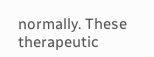normally. These therapeutic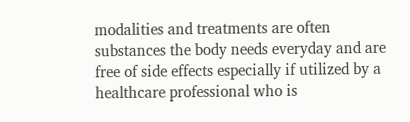modalities and treatments are often substances the body needs everyday and are free of side effects especially if utilized by a healthcare professional who is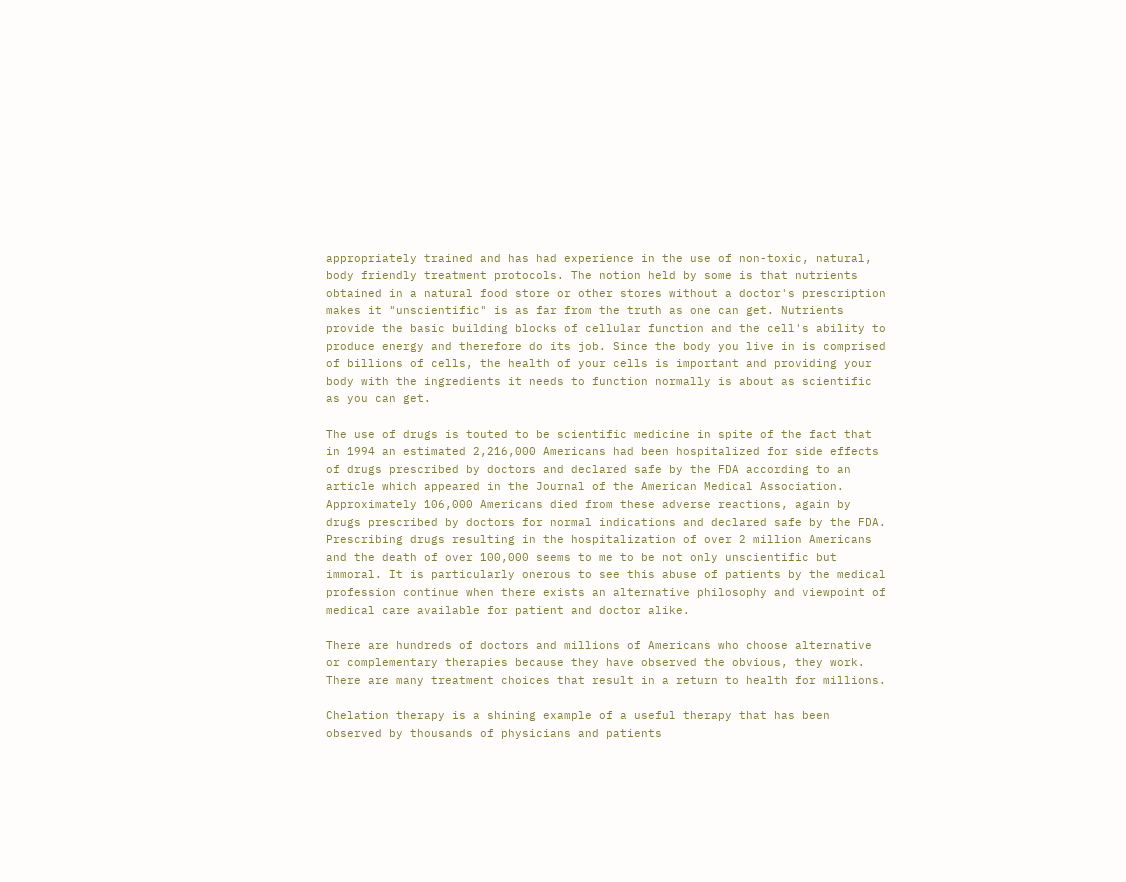appropriately trained and has had experience in the use of non-toxic, natural, body friendly treatment protocols. The notion held by some is that nutrients obtained in a natural food store or other stores without a doctor's prescription makes it "unscientific" is as far from the truth as one can get. Nutrients provide the basic building blocks of cellular function and the cell's ability to produce energy and therefore do its job. Since the body you live in is comprised of billions of cells, the health of your cells is important and providing your body with the ingredients it needs to function normally is about as scientific as you can get.

The use of drugs is touted to be scientific medicine in spite of the fact that in 1994 an estimated 2,216,000 Americans had been hospitalized for side effects of drugs prescribed by doctors and declared safe by the FDA according to an article which appeared in the Journal of the American Medical Association. Approximately 106,000 Americans died from these adverse reactions, again by drugs prescribed by doctors for normal indications and declared safe by the FDA. Prescribing drugs resulting in the hospitalization of over 2 million Americans and the death of over 100,000 seems to me to be not only unscientific but immoral. It is particularly onerous to see this abuse of patients by the medical profession continue when there exists an alternative philosophy and viewpoint of medical care available for patient and doctor alike.

There are hundreds of doctors and millions of Americans who choose alternative or complementary therapies because they have observed the obvious, they work. There are many treatment choices that result in a return to health for millions.

Chelation therapy is a shining example of a useful therapy that has been observed by thousands of physicians and patients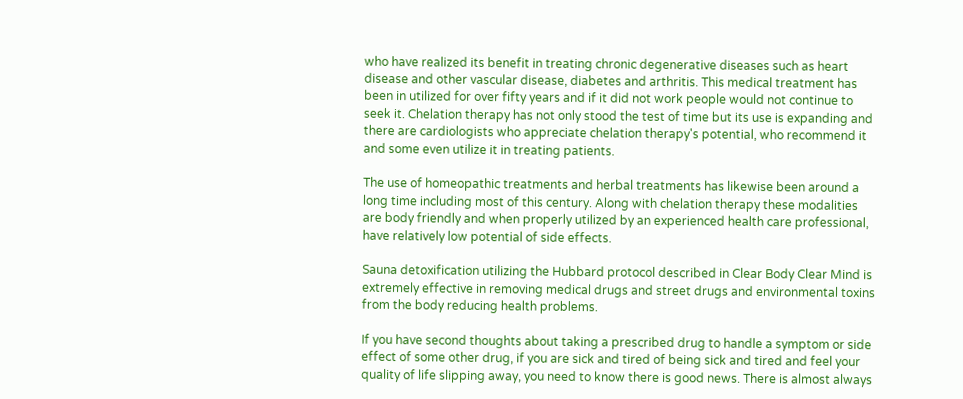who have realized its benefit in treating chronic degenerative diseases such as heart disease and other vascular disease, diabetes and arthritis. This medical treatment has been in utilized for over fifty years and if it did not work people would not continue to seek it. Chelation therapy has not only stood the test of time but its use is expanding and there are cardiologists who appreciate chelation therapy's potential, who recommend it and some even utilize it in treating patients.

The use of homeopathic treatments and herbal treatments has likewise been around a long time including most of this century. Along with chelation therapy these modalities are body friendly and when properly utilized by an experienced health care professional, have relatively low potential of side effects.

Sauna detoxification utilizing the Hubbard protocol described in Clear Body Clear Mind is extremely effective in removing medical drugs and street drugs and environmental toxins from the body reducing health problems.

If you have second thoughts about taking a prescribed drug to handle a symptom or side effect of some other drug, if you are sick and tired of being sick and tired and feel your quality of life slipping away, you need to know there is good news. There is almost always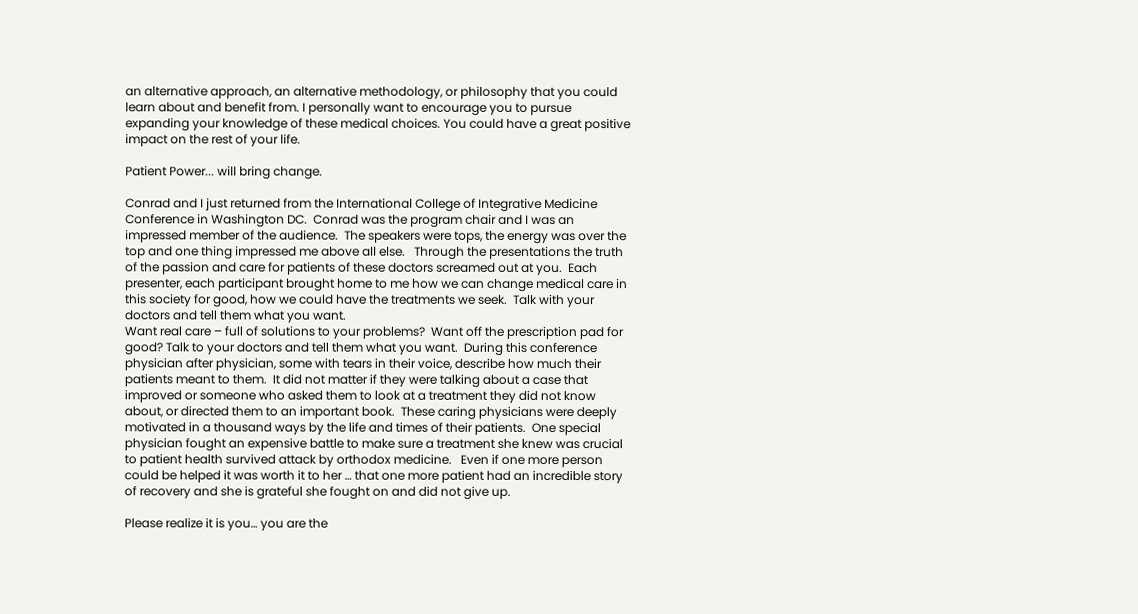an alternative approach, an alternative methodology, or philosophy that you could learn about and benefit from. I personally want to encourage you to pursue expanding your knowledge of these medical choices. You could have a great positive impact on the rest of your life.

Patient Power... will bring change.

Conrad and I just returned from the International College of Integrative Medicine Conference in Washington DC.  Conrad was the program chair and I was an impressed member of the audience.  The speakers were tops, the energy was over the top and one thing impressed me above all else.   Through the presentations the truth of the passion and care for patients of these doctors screamed out at you.  Each presenter, each participant brought home to me how we can change medical care in this society for good, how we could have the treatments we seek.  Talk with your doctors and tell them what you want.
Want real care – full of solutions to your problems?  Want off the prescription pad for good? Talk to your doctors and tell them what you want.  During this conference physician after physician, some with tears in their voice, describe how much their patients meant to them.  It did not matter if they were talking about a case that improved or someone who asked them to look at a treatment they did not know about, or directed them to an important book.  These caring physicians were deeply motivated in a thousand ways by the life and times of their patients.  One special physician fought an expensive battle to make sure a treatment she knew was crucial to patient health survived attack by orthodox medicine.   Even if one more person could be helped it was worth it to her … that one more patient had an incredible story of recovery and she is grateful she fought on and did not give up.

Please realize it is you… you are the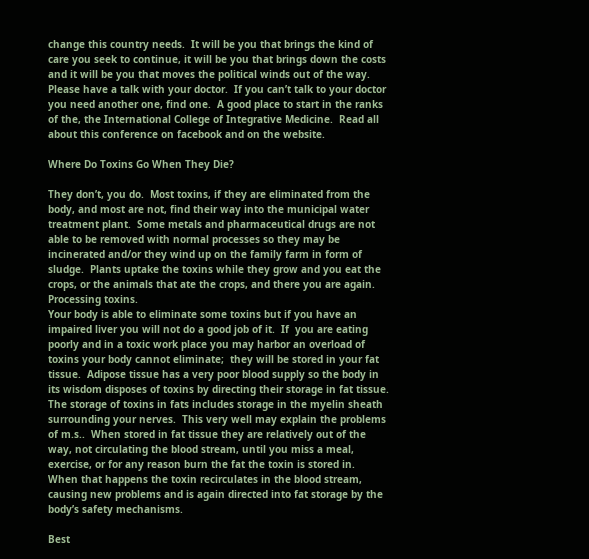change this country needs.  It will be you that brings the kind of care you seek to continue, it will be you that brings down the costs and it will be you that moves the political winds out of the way.  Please have a talk with your doctor.  If you can’t talk to your doctor you need another one, find one.  A good place to start in the ranks of the, the International College of Integrative Medicine.  Read all about this conference on facebook and on the website.

Where Do Toxins Go When They Die?

They don’t, you do.  Most toxins, if they are eliminated from the body, and most are not, find their way into the municipal water treatment plant.  Some metals and pharmaceutical drugs are not able to be removed with normal processes so they may be incinerated and/or they wind up on the family farm in form of sludge.  Plants uptake the toxins while they grow and you eat the crops, or the animals that ate the crops, and there you are again.  Processing toxins.
Your body is able to eliminate some toxins but if you have an impaired liver you will not do a good job of it.  If  you are eating poorly and in a toxic work place you may harbor an overload of toxins your body cannot eliminate;  they will be stored in your fat tissue.  Adipose tissue has a very poor blood supply so the body in its wisdom disposes of toxins by directing their storage in fat tissue.  The storage of toxins in fats includes storage in the myelin sheath surrounding your nerves.  This very well may explain the problems of m.s..  When stored in fat tissue they are relatively out of the way, not circulating the blood stream, until you miss a meal, exercise, or for any reason burn the fat the toxin is stored in.  When that happens the toxin recirculates in the blood stream, causing new problems and is again directed into fat storage by the body’s safety mechanisms.

Best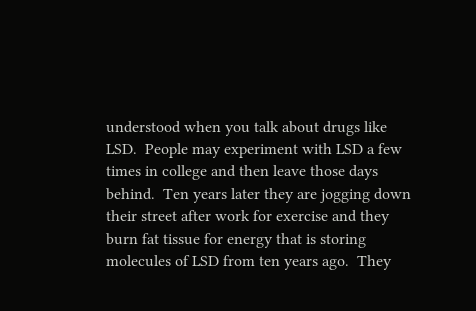understood when you talk about drugs like LSD.  People may experiment with LSD a few times in college and then leave those days behind.  Ten years later they are jogging down their street after work for exercise and they burn fat tissue for energy that is storing molecules of LSD from ten years ago.  They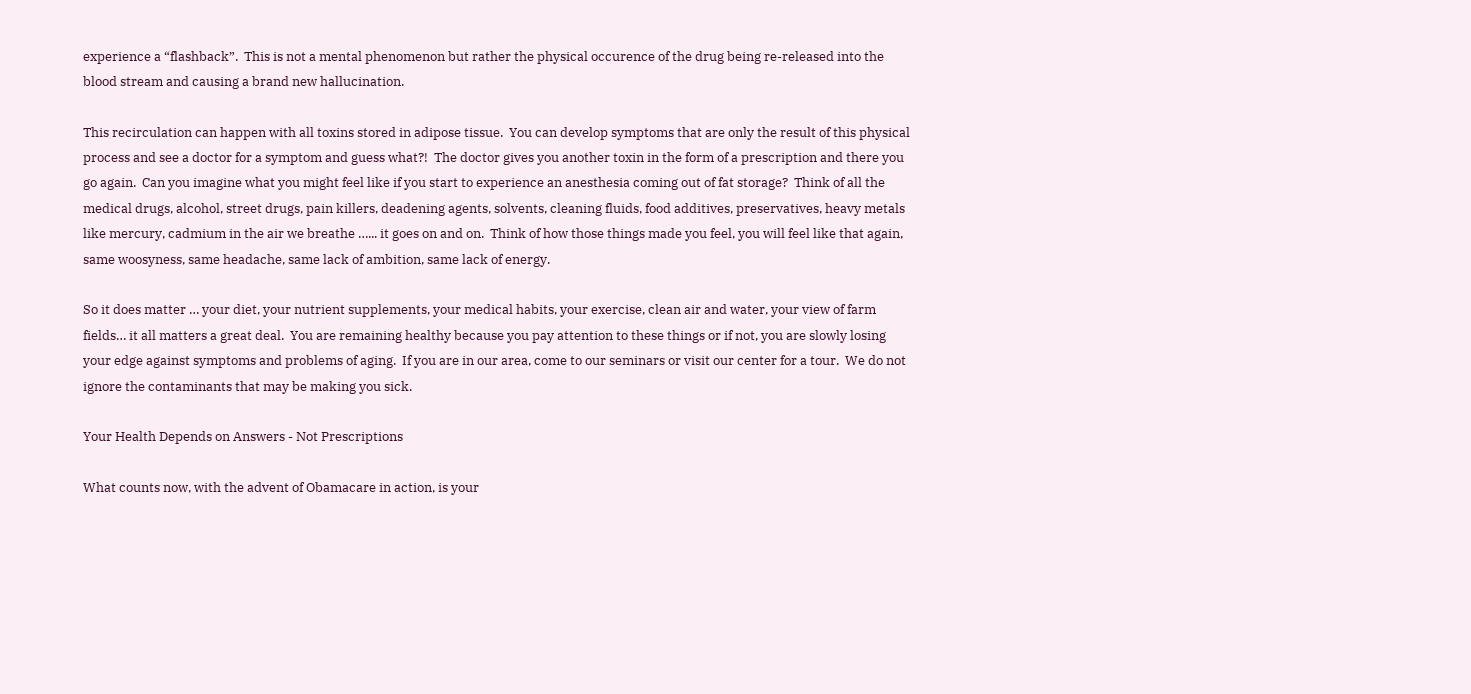experience a “flashback”.  This is not a mental phenomenon but rather the physical occurence of the drug being re-released into the blood stream and causing a brand new hallucination.

This recirculation can happen with all toxins stored in adipose tissue.  You can develop symptoms that are only the result of this physical process and see a doctor for a symptom and guess what?!  The doctor gives you another toxin in the form of a prescription and there you go again.  Can you imagine what you might feel like if you start to experience an anesthesia coming out of fat storage?  Think of all the medical drugs, alcohol, street drugs, pain killers, deadening agents, solvents, cleaning fluids, food additives, preservatives, heavy metals like mercury, cadmium in the air we breathe …... it goes on and on.  Think of how those things made you feel, you will feel like that again, same woosyness, same headache, same lack of ambition, same lack of energy.

So it does matter … your diet, your nutrient supplements, your medical habits, your exercise, clean air and water, your view of farm fields… it all matters a great deal.  You are remaining healthy because you pay attention to these things or if not, you are slowly losing your edge against symptoms and problems of aging.  If you are in our area, come to our seminars or visit our center for a tour.  We do not ignore the contaminants that may be making you sick.

Your Health Depends on Answers - Not Prescriptions

What counts now, with the advent of Obamacare in action, is your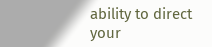ability to direct  your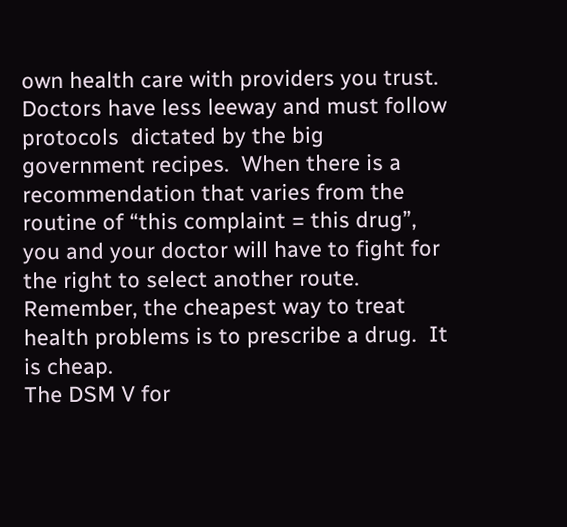own health care with providers you trust.  Doctors have less leeway and must follow protocols  dictated by the big government recipes.  When there is a recommendation that varies from the routine of “this complaint = this drug”, you and your doctor will have to fight for the right to select another route.  Remember, the cheapest way to treat health problems is to prescribe a drug.  It is cheap.
The DSM V for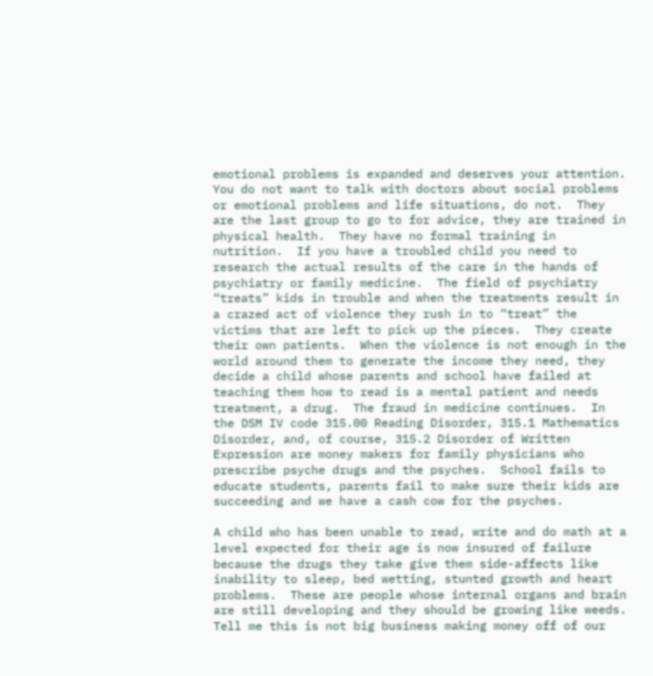emotional problems is expanded and deserves your attention.  You do not want to talk with doctors about social problems or emotional problems and life situations, do not.  They are the last group to go to for advice, they are trained in physical health.  They have no formal training in nutrition.  If you have a troubled child you need to research the actual results of the care in the hands of psychiatry or family medicine.  The field of psychiatry “treats” kids in trouble and when the treatments result in a crazed act of violence they rush in to “treat” the victims that are left to pick up the pieces.  They create their own patients.  When the violence is not enough in the world around them to generate the income they need, they decide a child whose parents and school have failed at teaching them how to read is a mental patient and needs treatment, a drug.  The fraud in medicine continues.  In the DSM IV code 315.00 Reading Disorder, 315.1 Mathematics Disorder, and, of course, 315.2 Disorder of Written Expression are money makers for family physicians who prescribe psyche drugs and the psyches.  School fails to educate students, parents fail to make sure their kids are succeeding and we have a cash cow for the psyches.

A child who has been unable to read, write and do math at a level expected for their age is now insured of failure because the drugs they take give them side-affects like inability to sleep, bed wetting, stunted growth and heart problems.  These are people whose internal organs and brain are still developing and they should be growing like weeds.  Tell me this is not big business making money off of our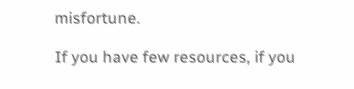misfortune.

If you have few resources, if you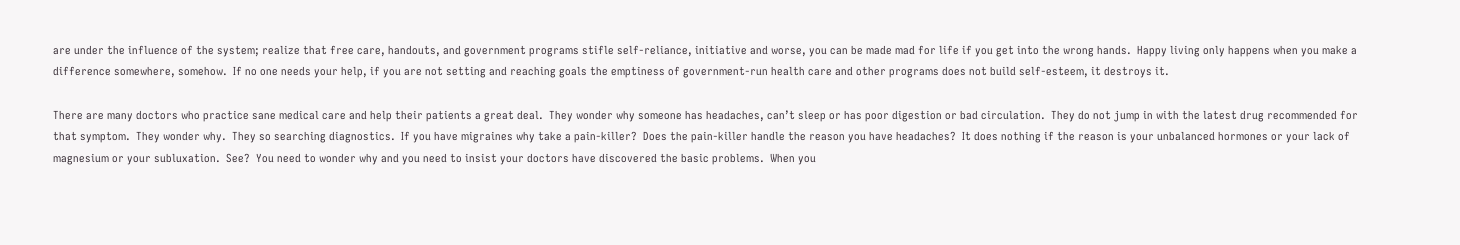are under the influence of the system; realize that free care, handouts, and government programs stifle self-reliance, initiative and worse, you can be made mad for life if you get into the wrong hands.  Happy living only happens when you make a difference somewhere, somehow.  If no one needs your help, if you are not setting and reaching goals the emptiness of government-run health care and other programs does not build self-esteem, it destroys it.

There are many doctors who practice sane medical care and help their patients a great deal.  They wonder why someone has headaches, can’t sleep or has poor digestion or bad circulation.  They do not jump in with the latest drug recommended for that symptom.  They wonder why.  They so searching diagnostics.  If you have migraines why take a pain-killer?  Does the pain-killer handle the reason you have headaches?  It does nothing if the reason is your unbalanced hormones or your lack of magnesium or your subluxation.  See?  You need to wonder why and you need to insist your doctors have discovered the basic problems.  When you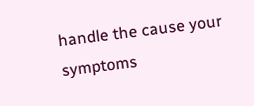handle the cause your symptoms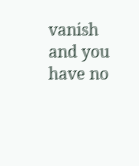vanish and you have no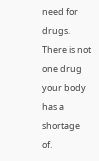need for drugs.  There is not one drug your body has a shortage of.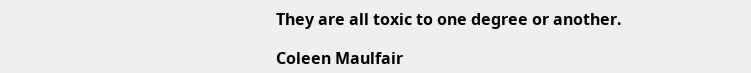They are all toxic to one degree or another.

Coleen Maulfair